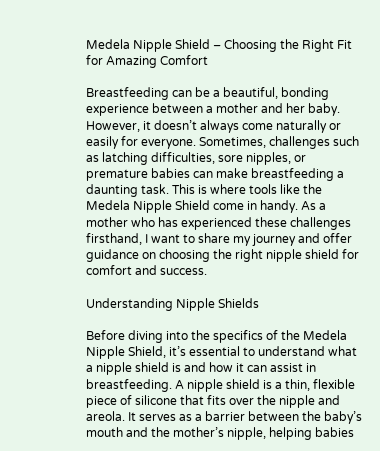Medela Nipple Shield – Choosing the Right Fit for Amazing Comfort

Breastfeeding can be a beautiful, bonding experience between a mother and her baby. However, it doesn’t always come naturally or easily for everyone. Sometimes, challenges such as latching difficulties, sore nipples, or premature babies can make breastfeeding a daunting task. This is where tools like the Medela Nipple Shield come in handy. As a mother who has experienced these challenges firsthand, I want to share my journey and offer guidance on choosing the right nipple shield for comfort and success.

Understanding Nipple Shields

Before diving into the specifics of the Medela Nipple Shield, it’s essential to understand what a nipple shield is and how it can assist in breastfeeding. A nipple shield is a thin, flexible piece of silicone that fits over the nipple and areola. It serves as a barrier between the baby’s mouth and the mother’s nipple, helping babies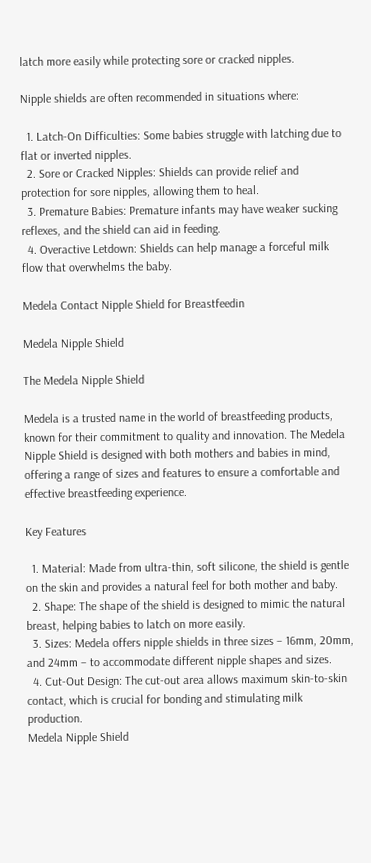latch more easily while protecting sore or cracked nipples.

Nipple shields are often recommended in situations where:

  1. Latch-On Difficulties: Some babies struggle with latching due to flat or inverted nipples.
  2. Sore or Cracked Nipples: Shields can provide relief and protection for sore nipples, allowing them to heal.
  3. Premature Babies: Premature infants may have weaker sucking reflexes, and the shield can aid in feeding.
  4. Overactive Letdown: Shields can help manage a forceful milk flow that overwhelms the baby.

Medela Contact Nipple Shield for Breastfeedin

Medela Nipple Shield

The Medela Nipple Shield

Medela is a trusted name in the world of breastfeeding products, known for their commitment to quality and innovation. The Medela Nipple Shield is designed with both mothers and babies in mind, offering a range of sizes and features to ensure a comfortable and effective breastfeeding experience.

Key Features

  1. Material: Made from ultra-thin, soft silicone, the shield is gentle on the skin and provides a natural feel for both mother and baby.
  2. Shape: The shape of the shield is designed to mimic the natural breast, helping babies to latch on more easily.
  3. Sizes: Medela offers nipple shields in three sizes – 16mm, 20mm, and 24mm – to accommodate different nipple shapes and sizes.
  4. Cut-Out Design: The cut-out area allows maximum skin-to-skin contact, which is crucial for bonding and stimulating milk production.
Medela Nipple Shield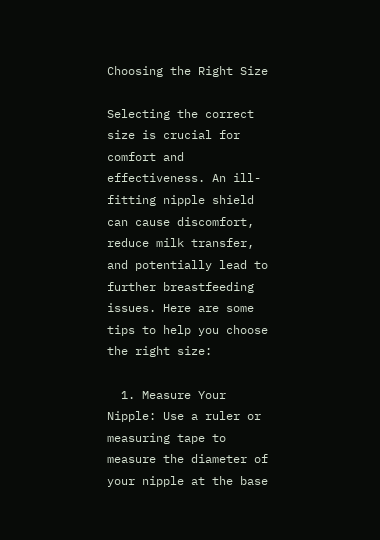Choosing the Right Size

Selecting the correct size is crucial for comfort and effectiveness. An ill-fitting nipple shield can cause discomfort, reduce milk transfer, and potentially lead to further breastfeeding issues. Here are some tips to help you choose the right size:

  1. Measure Your Nipple: Use a ruler or measuring tape to measure the diameter of your nipple at the base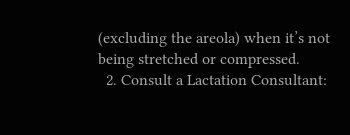(excluding the areola) when it’s not being stretched or compressed.
  2. Consult a Lactation Consultant: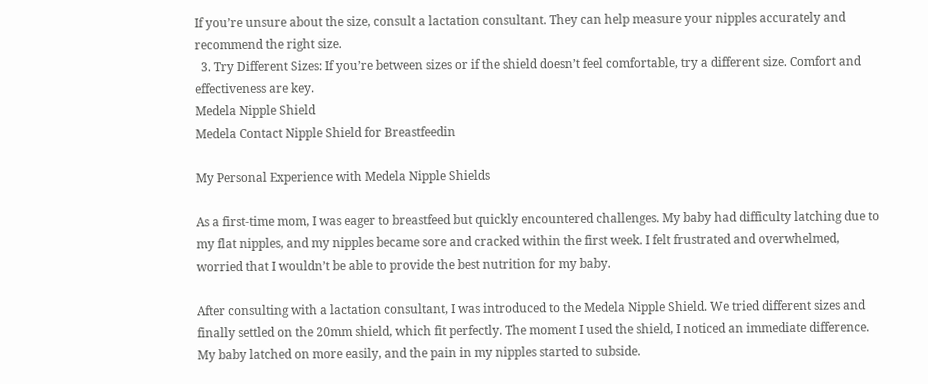If you’re unsure about the size, consult a lactation consultant. They can help measure your nipples accurately and recommend the right size.
  3. Try Different Sizes: If you’re between sizes or if the shield doesn’t feel comfortable, try a different size. Comfort and effectiveness are key.
Medela Nipple Shield
Medela Contact Nipple Shield for Breastfeedin

My Personal Experience with Medela Nipple Shields

As a first-time mom, I was eager to breastfeed but quickly encountered challenges. My baby had difficulty latching due to my flat nipples, and my nipples became sore and cracked within the first week. I felt frustrated and overwhelmed, worried that I wouldn’t be able to provide the best nutrition for my baby.

After consulting with a lactation consultant, I was introduced to the Medela Nipple Shield. We tried different sizes and finally settled on the 20mm shield, which fit perfectly. The moment I used the shield, I noticed an immediate difference. My baby latched on more easily, and the pain in my nipples started to subside.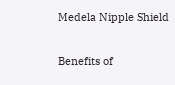Medela Nipple Shield

Benefits of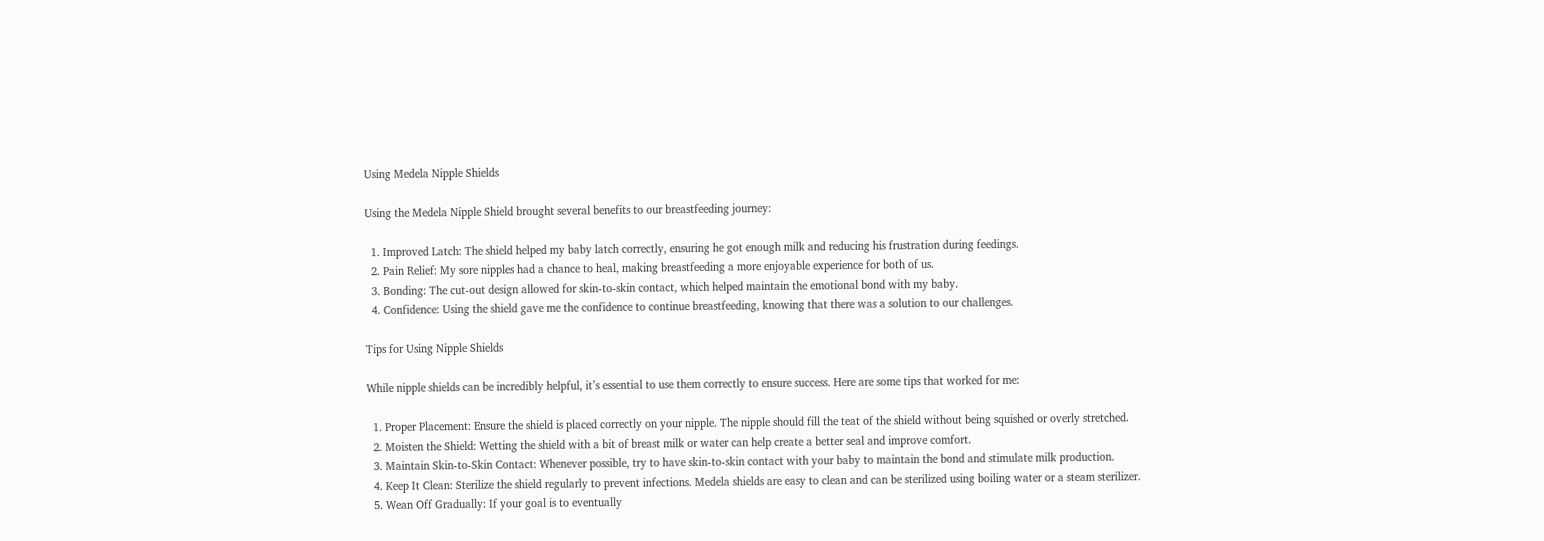Using Medela Nipple Shields

Using the Medela Nipple Shield brought several benefits to our breastfeeding journey:

  1. Improved Latch: The shield helped my baby latch correctly, ensuring he got enough milk and reducing his frustration during feedings.
  2. Pain Relief: My sore nipples had a chance to heal, making breastfeeding a more enjoyable experience for both of us.
  3. Bonding: The cut-out design allowed for skin-to-skin contact, which helped maintain the emotional bond with my baby.
  4. Confidence: Using the shield gave me the confidence to continue breastfeeding, knowing that there was a solution to our challenges.

Tips for Using Nipple Shields

While nipple shields can be incredibly helpful, it’s essential to use them correctly to ensure success. Here are some tips that worked for me:

  1. Proper Placement: Ensure the shield is placed correctly on your nipple. The nipple should fill the teat of the shield without being squished or overly stretched.
  2. Moisten the Shield: Wetting the shield with a bit of breast milk or water can help create a better seal and improve comfort.
  3. Maintain Skin-to-Skin Contact: Whenever possible, try to have skin-to-skin contact with your baby to maintain the bond and stimulate milk production.
  4. Keep It Clean: Sterilize the shield regularly to prevent infections. Medela shields are easy to clean and can be sterilized using boiling water or a steam sterilizer.
  5. Wean Off Gradually: If your goal is to eventually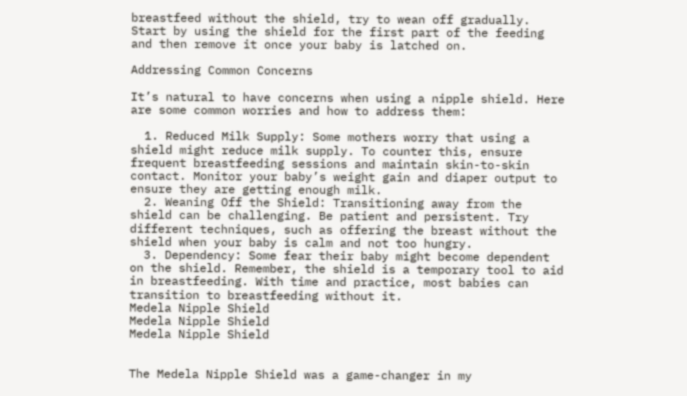breastfeed without the shield, try to wean off gradually. Start by using the shield for the first part of the feeding and then remove it once your baby is latched on.

Addressing Common Concerns

It’s natural to have concerns when using a nipple shield. Here are some common worries and how to address them:

  1. Reduced Milk Supply: Some mothers worry that using a shield might reduce milk supply. To counter this, ensure frequent breastfeeding sessions and maintain skin-to-skin contact. Monitor your baby’s weight gain and diaper output to ensure they are getting enough milk.
  2. Weaning Off the Shield: Transitioning away from the shield can be challenging. Be patient and persistent. Try different techniques, such as offering the breast without the shield when your baby is calm and not too hungry.
  3. Dependency: Some fear their baby might become dependent on the shield. Remember, the shield is a temporary tool to aid in breastfeeding. With time and practice, most babies can transition to breastfeeding without it.
Medela Nipple Shield
Medela Nipple Shield
Medela Nipple Shield


The Medela Nipple Shield was a game-changer in my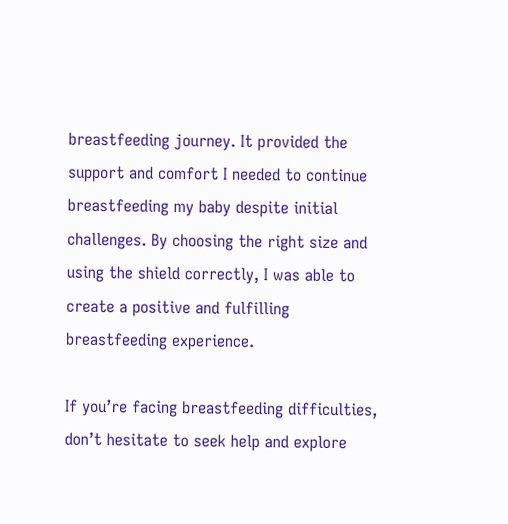breastfeeding journey. It provided the support and comfort I needed to continue breastfeeding my baby despite initial challenges. By choosing the right size and using the shield correctly, I was able to create a positive and fulfilling breastfeeding experience.

If you’re facing breastfeeding difficulties, don’t hesitate to seek help and explore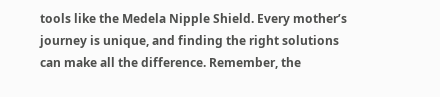tools like the Medela Nipple Shield. Every mother’s journey is unique, and finding the right solutions can make all the difference. Remember, the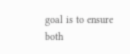goal is to ensure both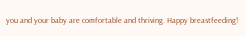you and your baby are comfortable and thriving. Happy breastfeeding!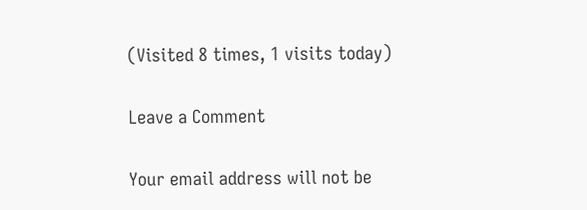(Visited 8 times, 1 visits today)

Leave a Comment

Your email address will not be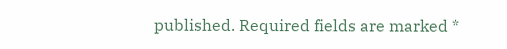published. Required fields are marked *